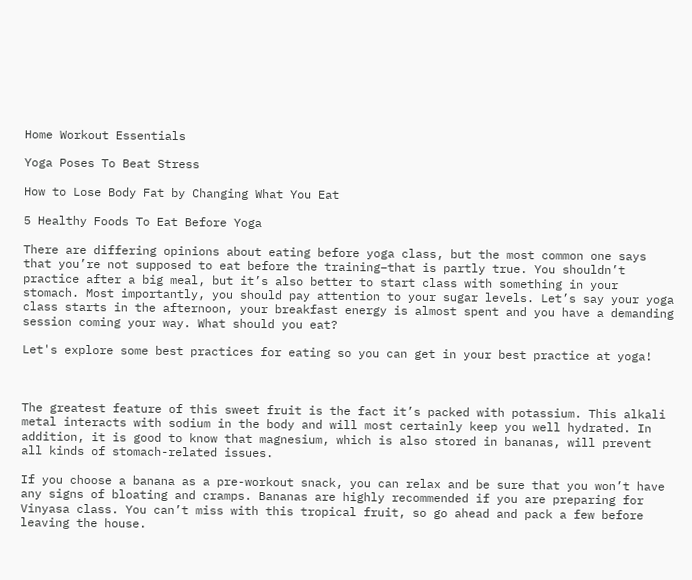Home Workout Essentials

Yoga Poses To Beat Stress

How to Lose Body Fat by Changing What You Eat

5 Healthy Foods To Eat Before Yoga

There are differing opinions about eating before yoga class, but the most common one says that you’re not supposed to eat before the training–that is partly true. You shouldn’t practice after a big meal, but it’s also better to start class with something in your stomach. Most importantly, you should pay attention to your sugar levels. Let’s say your yoga class starts in the afternoon, your breakfast energy is almost spent and you have a demanding session coming your way. What should you eat?

Let's explore some best practices for eating so you can get in your best practice at yoga!



The greatest feature of this sweet fruit is the fact it’s packed with potassium. This alkali metal interacts with sodium in the body and will most certainly keep you well hydrated. In addition, it is good to know that magnesium, which is also stored in bananas, will prevent all kinds of stomach-related issues.

If you choose a banana as a pre-workout snack, you can relax and be sure that you won’t have any signs of bloating and cramps. Bananas are highly recommended if you are preparing for Vinyasa class. You can’t miss with this tropical fruit, so go ahead and pack a few before leaving the house.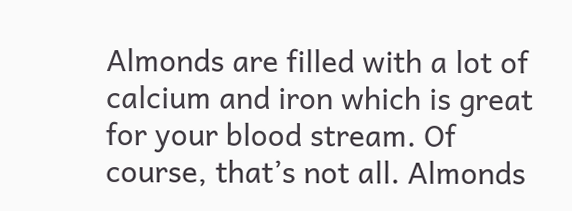Almonds are filled with a lot of calcium and iron which is great for your blood stream. Of course, that’s not all. Almonds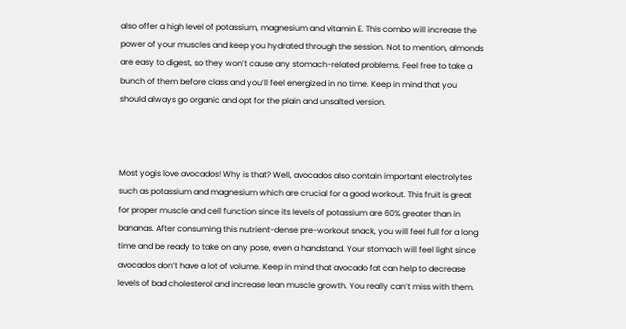also offer a high level of potassium, magnesium and vitamin E. This combo will increase the power of your muscles and keep you hydrated through the session. Not to mention, almonds are easy to digest, so they won’t cause any stomach-related problems. Feel free to take a bunch of them before class and you’ll feel energized in no time. Keep in mind that you should always go organic and opt for the plain and unsalted version.



Most yogis love avocados! Why is that? Well, avocados also contain important electrolytes such as potassium and magnesium which are crucial for a good workout. This fruit is great for proper muscle and cell function since its levels of potassium are 60% greater than in bananas. After consuming this nutrient-dense pre-workout snack, you will feel full for a long time and be ready to take on any pose, even a handstand. Your stomach will feel light since avocados don’t have a lot of volume. Keep in mind that avocado fat can help to decrease levels of bad cholesterol and increase lean muscle growth. You really can’t miss with them.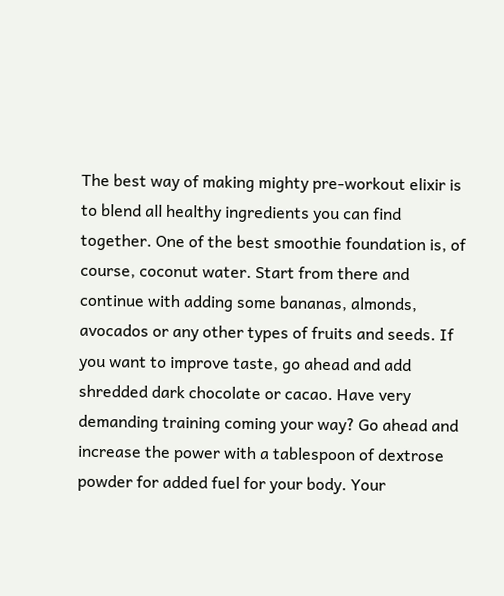The best way of making mighty pre-workout elixir is to blend all healthy ingredients you can find together. One of the best smoothie foundation is, of course, coconut water. Start from there and continue with adding some bananas, almonds, avocados or any other types of fruits and seeds. If you want to improve taste, go ahead and add shredded dark chocolate or cacao. Have very demanding training coming your way? Go ahead and increase the power with a tablespoon of dextrose powder for added fuel for your body. Your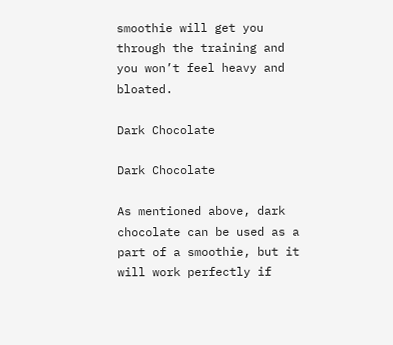smoothie will get you through the training and you won’t feel heavy and bloated.

Dark Chocolate

Dark Chocolate

As mentioned above, dark chocolate can be used as a part of a smoothie, but it will work perfectly if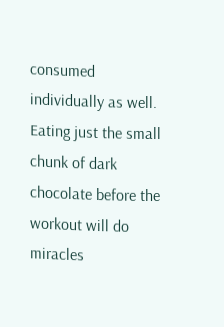consumed individually as well. Eating just the small chunk of dark chocolate before the workout will do miracles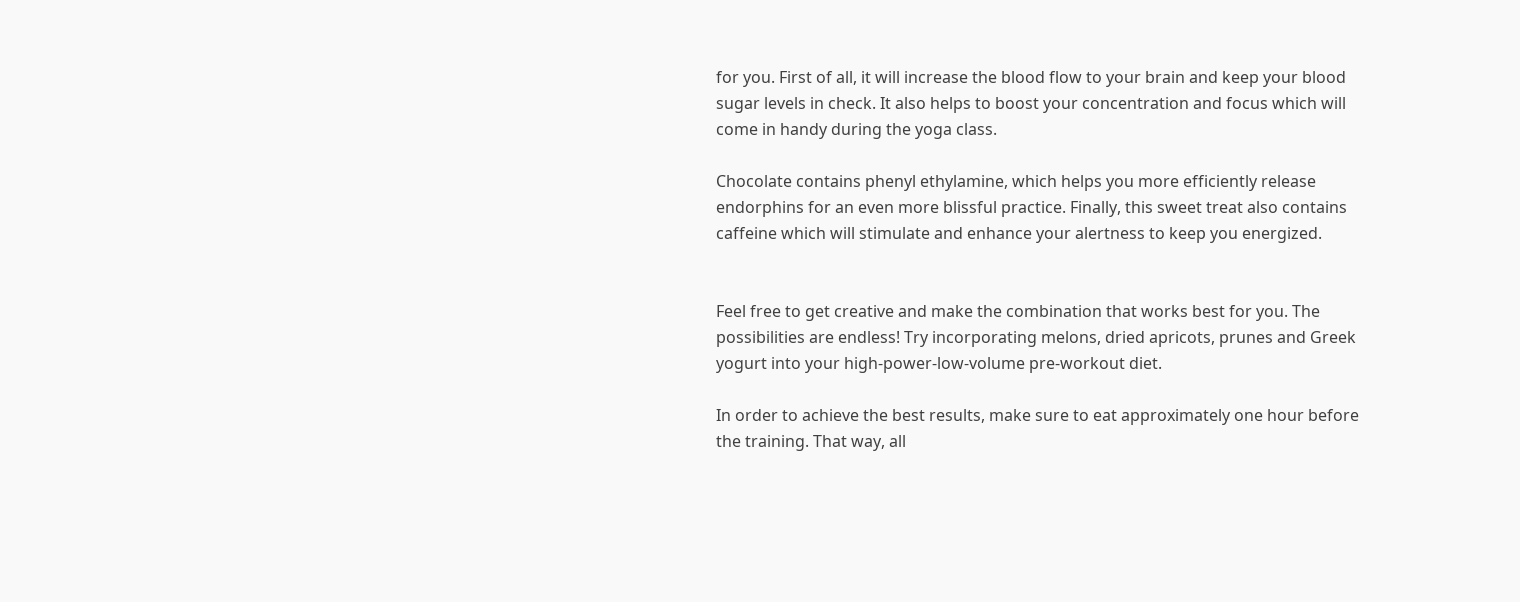for you. First of all, it will increase the blood flow to your brain and keep your blood sugar levels in check. It also helps to boost your concentration and focus which will come in handy during the yoga class.

Chocolate contains phenyl ethylamine, which helps you more efficiently release endorphins for an even more blissful practice. Finally, this sweet treat also contains caffeine which will stimulate and enhance your alertness to keep you energized.


Feel free to get creative and make the combination that works best for you. The possibilities are endless! Try incorporating melons, dried apricots, prunes and Greek yogurt into your high-power-low-volume pre-workout diet.

In order to achieve the best results, make sure to eat approximately one hour before the training. That way, all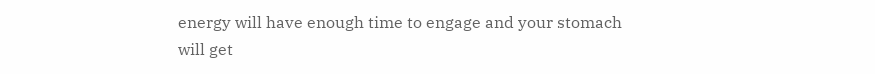energy will have enough time to engage and your stomach will get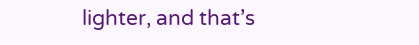lighter, and that’s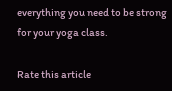everything you need to be strong for your yoga class.

Rate this article